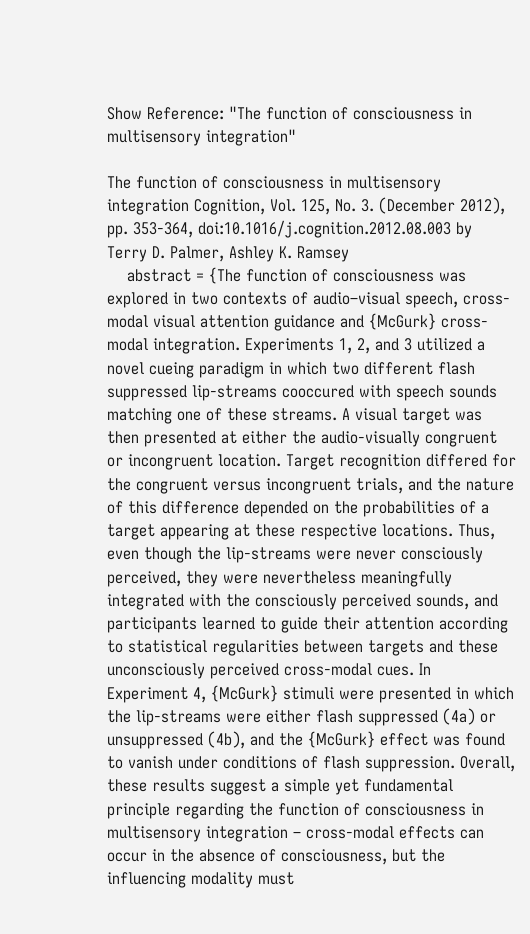Show Reference: "The function of consciousness in multisensory integration"

The function of consciousness in multisensory integration Cognition, Vol. 125, No. 3. (December 2012), pp. 353-364, doi:10.1016/j.cognition.2012.08.003 by Terry D. Palmer, Ashley K. Ramsey
    abstract = {The function of consciousness was explored in two contexts of audio–visual speech, cross-modal visual attention guidance and {McGurk} cross-modal integration. Experiments 1, 2, and 3 utilized a novel cueing paradigm in which two different flash suppressed lip-streams cooccured with speech sounds matching one of these streams. A visual target was then presented at either the audio-visually congruent or incongruent location. Target recognition differed for the congruent versus incongruent trials, and the nature of this difference depended on the probabilities of a target appearing at these respective locations. Thus, even though the lip-streams were never consciously perceived, they were nevertheless meaningfully integrated with the consciously perceived sounds, and participants learned to guide their attention according to statistical regularities between targets and these unconsciously perceived cross-modal cues. In Experiment 4, {McGurk} stimuli were presented in which the lip-streams were either flash suppressed (4a) or unsuppressed (4b), and the {McGurk} effect was found to vanish under conditions of flash suppression. Overall, these results suggest a simple yet fundamental principle regarding the function of consciousness in multisensory integration – cross-modal effects can occur in the absence of consciousness, but the influencing modality must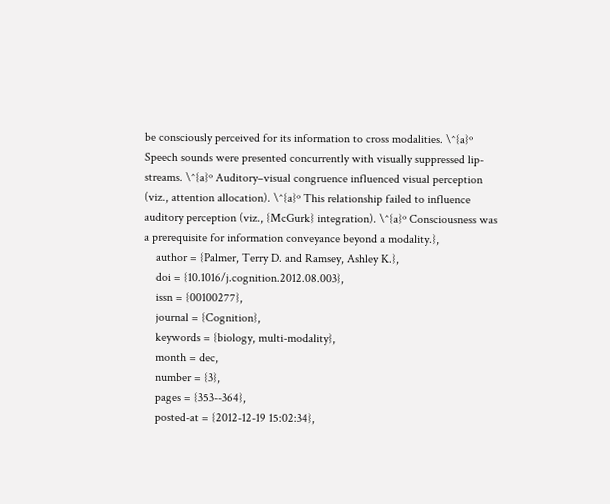be consciously perceived for its information to cross modalities. \^{a}º Speech sounds were presented concurrently with visually suppressed lip-streams. \^{a}º Auditory–visual congruence influenced visual perception (viz., attention allocation). \^{a}º This relationship failed to influence auditory perception (viz., {McGurk} integration). \^{a}º Consciousness was a prerequisite for information conveyance beyond a modality.},
    author = {Palmer, Terry D. and Ramsey, Ashley K.},
    doi = {10.1016/j.cognition.2012.08.003},
    issn = {00100277},
    journal = {Cognition},
    keywords = {biology, multi-modality},
    month = dec,
    number = {3},
    pages = {353--364},
    posted-at = {2012-12-19 15:02:34},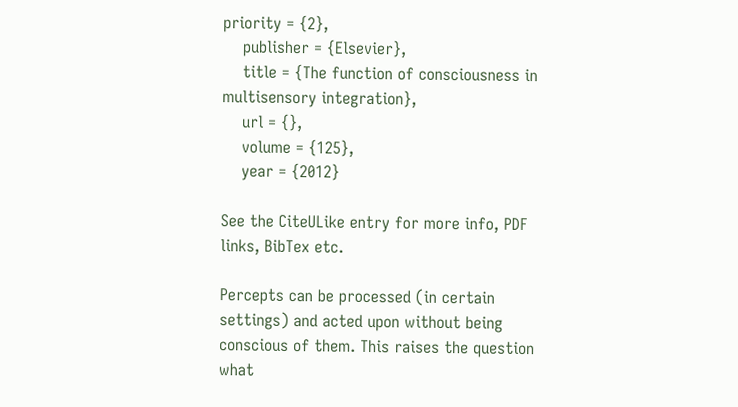priority = {2},
    publisher = {Elsevier},
    title = {The function of consciousness in multisensory integration},
    url = {},
    volume = {125},
    year = {2012}

See the CiteULike entry for more info, PDF links, BibTex etc.

Percepts can be processed (in certain settings) and acted upon without being conscious of them. This raises the question what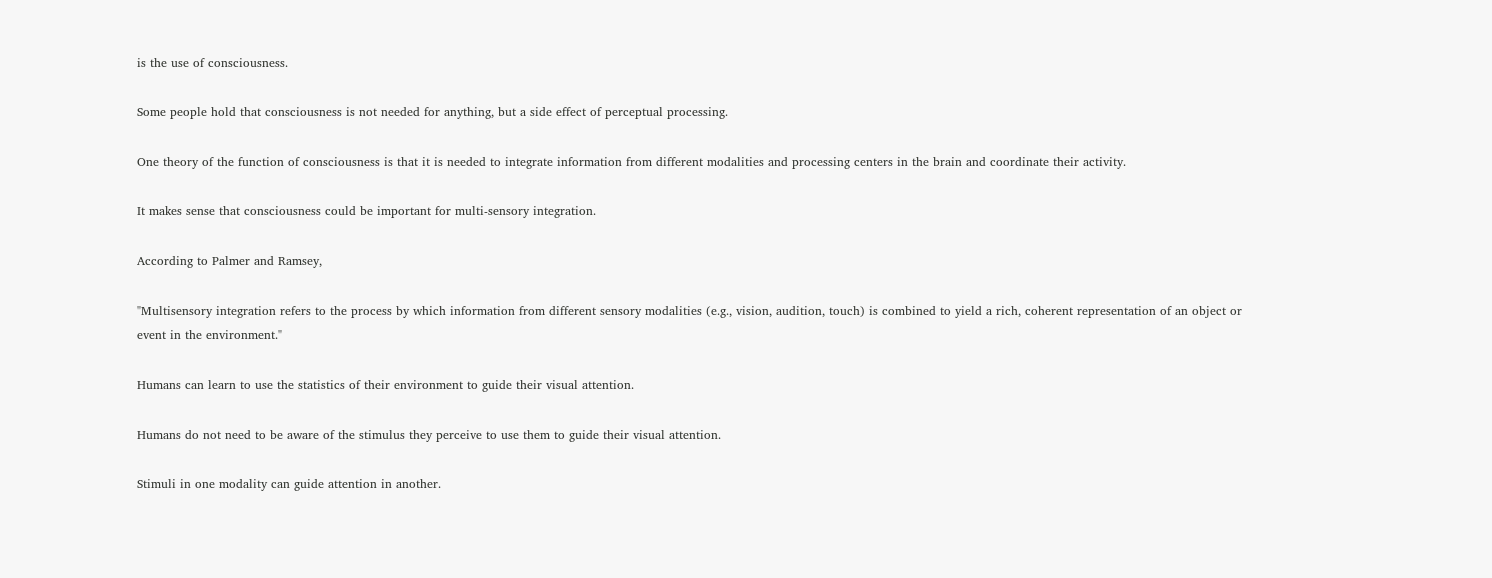is the use of consciousness.

Some people hold that consciousness is not needed for anything, but a side effect of perceptual processing.

One theory of the function of consciousness is that it is needed to integrate information from different modalities and processing centers in the brain and coordinate their activity.

It makes sense that consciousness could be important for multi-sensory integration.

According to Palmer and Ramsey,

"Multisensory integration refers to the process by which information from different sensory modalities (e.g., vision, audition, touch) is combined to yield a rich, coherent representation of an object or event in the environment."

Humans can learn to use the statistics of their environment to guide their visual attention.

Humans do not need to be aware of the stimulus they perceive to use them to guide their visual attention.

Stimuli in one modality can guide attention in another.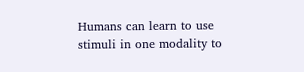Humans can learn to use stimuli in one modality to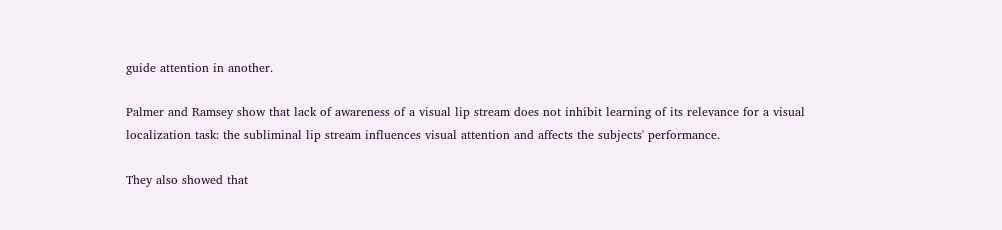guide attention in another.

Palmer and Ramsey show that lack of awareness of a visual lip stream does not inhibit learning of its relevance for a visual localization task: the subliminal lip stream influences visual attention and affects the subjects' performance.

They also showed that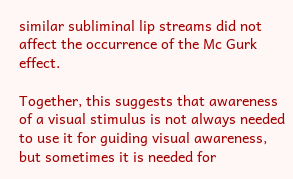similar subliminal lip streams did not affect the occurrence of the Mc Gurk effect.

Together, this suggests that awareness of a visual stimulus is not always needed to use it for guiding visual awareness, but sometimes it is needed for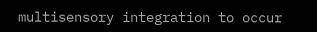multisensory integration to occur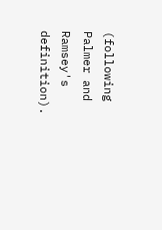(following Palmer and Ramsey's definition).